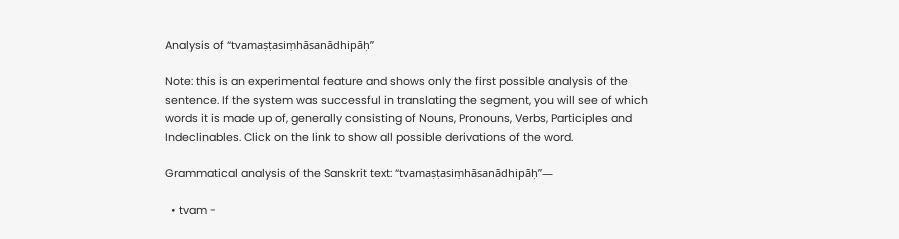Analysis of “tvamaṣṭasiṃhāsanādhipāḥ”

Note: this is an experimental feature and shows only the first possible analysis of the sentence. If the system was successful in translating the segment, you will see of which words it is made up of, generally consisting of Nouns, Pronouns, Verbs, Participles and Indeclinables. Click on the link to show all possible derivations of the word.

Grammatical analysis of the Sanskrit text: “tvamaṣṭasiṃhāsanādhipāḥ”—

  • tvam -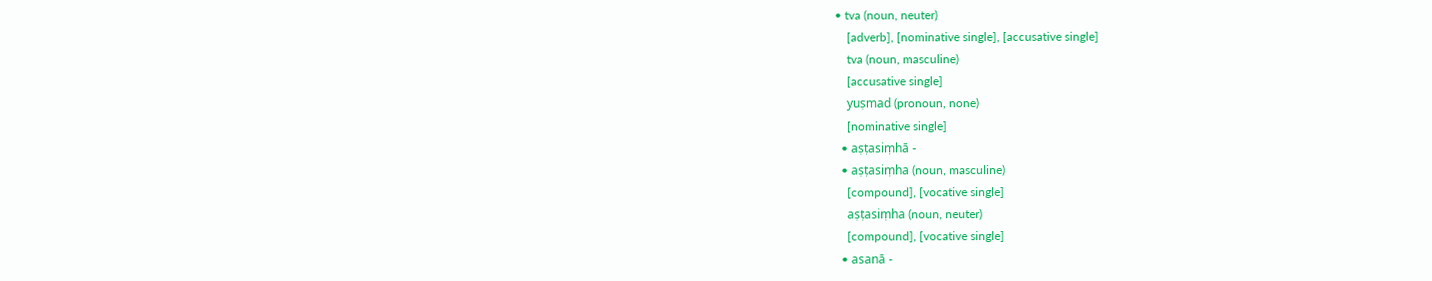• tva (noun, neuter)
    [adverb], [nominative single], [accusative single]
    tva (noun, masculine)
    [accusative single]
    yuṣmad (pronoun, none)
    [nominative single]
  • aṣṭasiṃhā -
  • aṣṭasiṃha (noun, masculine)
    [compound], [vocative single]
    aṣṭasiṃha (noun, neuter)
    [compound], [vocative single]
  • asanā -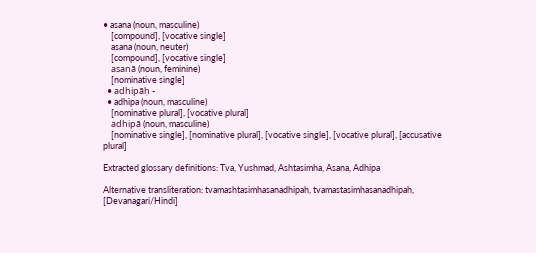• asana (noun, masculine)
    [compound], [vocative single]
    asana (noun, neuter)
    [compound], [vocative single]
    asanā (noun, feminine)
    [nominative single]
  • adhipāḥ -
  • adhipa (noun, masculine)
    [nominative plural], [vocative plural]
    adhipā (noun, masculine)
    [nominative single], [nominative plural], [vocative single], [vocative plural], [accusative plural]

Extracted glossary definitions: Tva, Yushmad, Ashtasimha, Asana, Adhipa

Alternative transliteration: tvamashtasimhasanadhipah, tvamastasimhasanadhipah, [Devanagari/Hindi]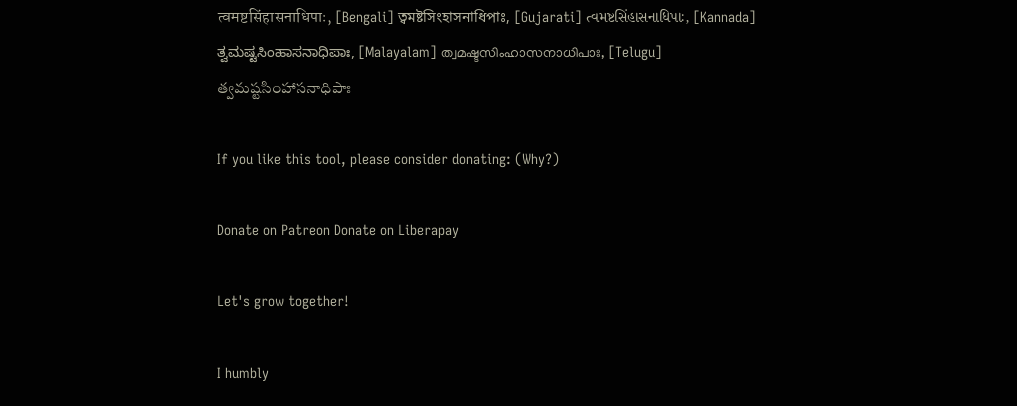त्वमष्टसिंहासनाधिपाः, [Bengali] ত্বমষ্টসিংহাসনাধিপাঃ, [Gujarati] ત્વમષ્ટસિંહાસનાધિપાઃ, [Kannada] ತ್ವಮಷ್ಟಸಿಂಹಾಸನಾಧಿಪಾಃ, [Malayalam] ത്വമഷ്ടസിംഹാസനാധിപാഃ, [Telugu] త్వమష్టసింహాసనాధిపాః

If you like this tool, please consider donating: (Why?)

Donate on Patreon Donate on Liberapay

Let's grow together!

I humbly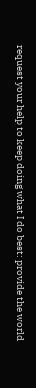request your help to keep doing what I do best: provide the world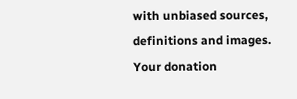with unbiased sources, definitions and images. Your donation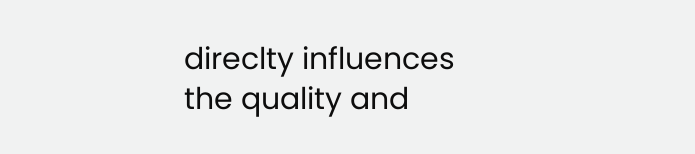direclty influences the quality and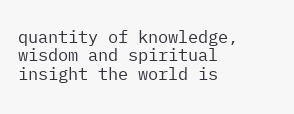quantity of knowledge, wisdom and spiritual insight the world is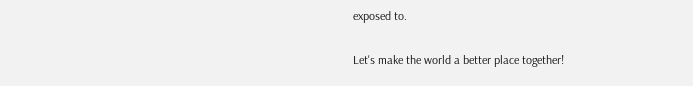exposed to.

Let's make the world a better place together!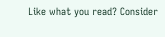Like what you read? Consider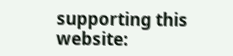supporting this website: